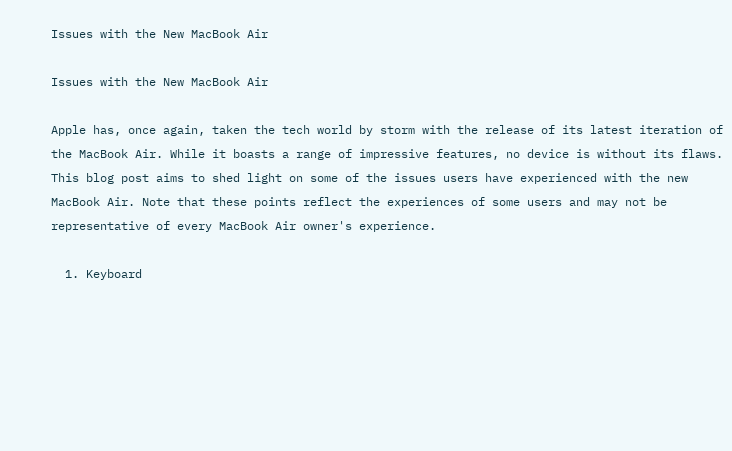Issues with the New MacBook Air

Issues with the New MacBook Air

Apple has, once again, taken the tech world by storm with the release of its latest iteration of the MacBook Air. While it boasts a range of impressive features, no device is without its flaws. This blog post aims to shed light on some of the issues users have experienced with the new MacBook Air. Note that these points reflect the experiences of some users and may not be representative of every MacBook Air owner's experience.

  1. Keyboard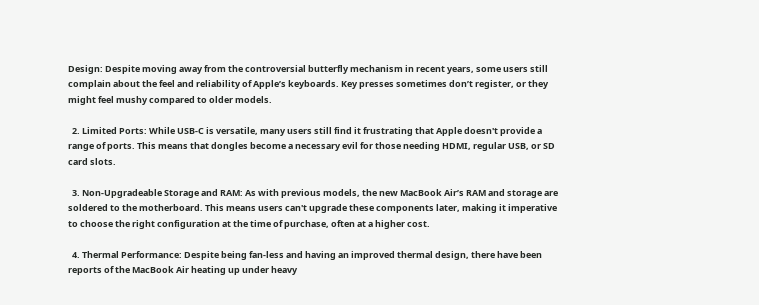Design: Despite moving away from the controversial butterfly mechanism in recent years, some users still complain about the feel and reliability of Apple’s keyboards. Key presses sometimes don’t register, or they might feel mushy compared to older models.

  2. Limited Ports: While USB-C is versatile, many users still find it frustrating that Apple doesn't provide a range of ports. This means that dongles become a necessary evil for those needing HDMI, regular USB, or SD card slots.

  3. Non-Upgradeable Storage and RAM: As with previous models, the new MacBook Air’s RAM and storage are soldered to the motherboard. This means users can't upgrade these components later, making it imperative to choose the right configuration at the time of purchase, often at a higher cost.

  4. Thermal Performance: Despite being fan-less and having an improved thermal design, there have been reports of the MacBook Air heating up under heavy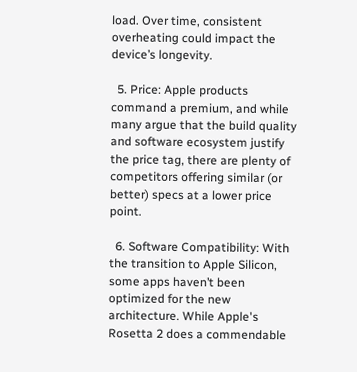load. Over time, consistent overheating could impact the device’s longevity.

  5. Price: Apple products command a premium, and while many argue that the build quality and software ecosystem justify the price tag, there are plenty of competitors offering similar (or better) specs at a lower price point.

  6. Software Compatibility: With the transition to Apple Silicon, some apps haven’t been optimized for the new architecture. While Apple's Rosetta 2 does a commendable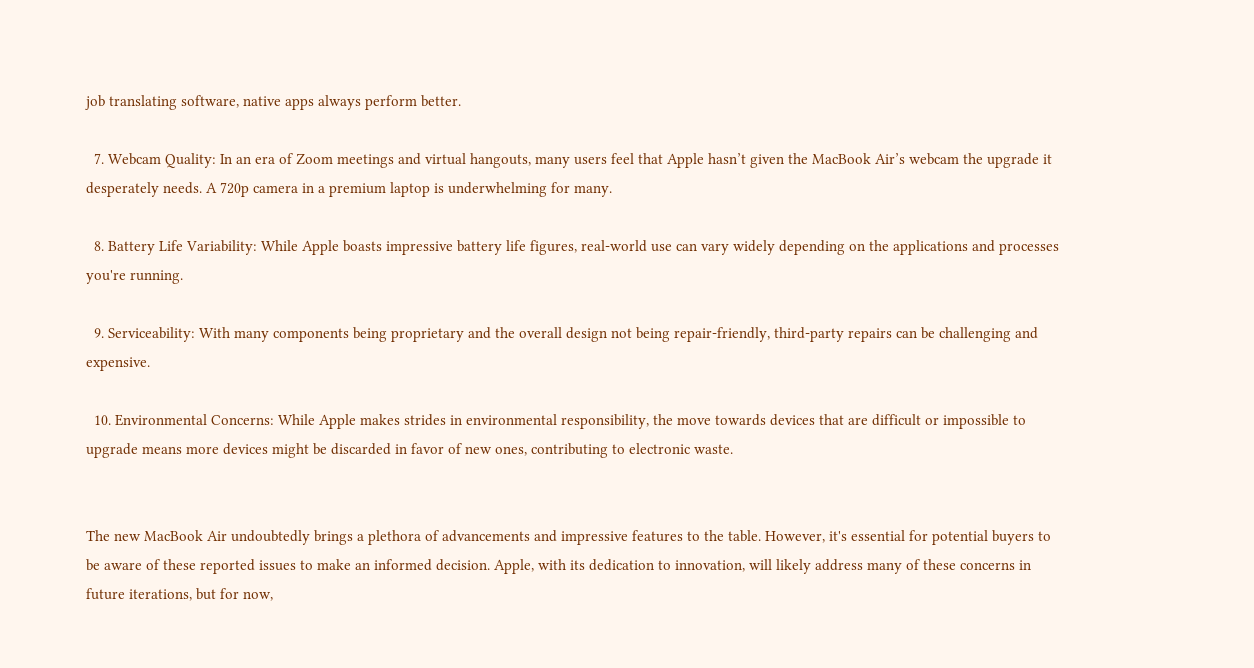job translating software, native apps always perform better.

  7. Webcam Quality: In an era of Zoom meetings and virtual hangouts, many users feel that Apple hasn’t given the MacBook Air’s webcam the upgrade it desperately needs. A 720p camera in a premium laptop is underwhelming for many.

  8. Battery Life Variability: While Apple boasts impressive battery life figures, real-world use can vary widely depending on the applications and processes you're running.

  9. Serviceability: With many components being proprietary and the overall design not being repair-friendly, third-party repairs can be challenging and expensive.

  10. Environmental Concerns: While Apple makes strides in environmental responsibility, the move towards devices that are difficult or impossible to upgrade means more devices might be discarded in favor of new ones, contributing to electronic waste.


The new MacBook Air undoubtedly brings a plethora of advancements and impressive features to the table. However, it's essential for potential buyers to be aware of these reported issues to make an informed decision. Apple, with its dedication to innovation, will likely address many of these concerns in future iterations, but for now,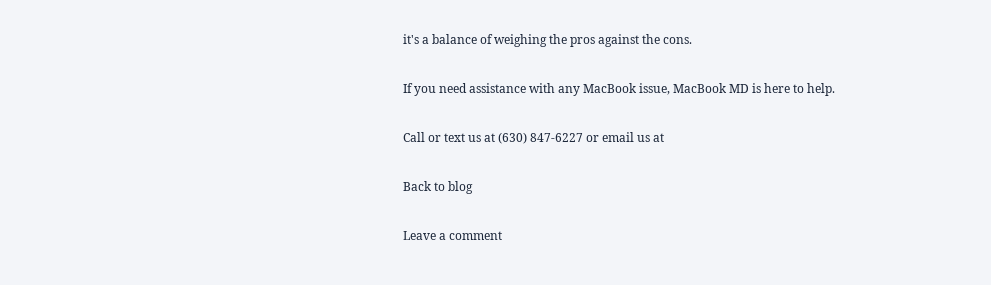it's a balance of weighing the pros against the cons.

If you need assistance with any MacBook issue, MacBook MD is here to help.

Call or text us at (630) 847-6227 or email us at

Back to blog

Leave a comment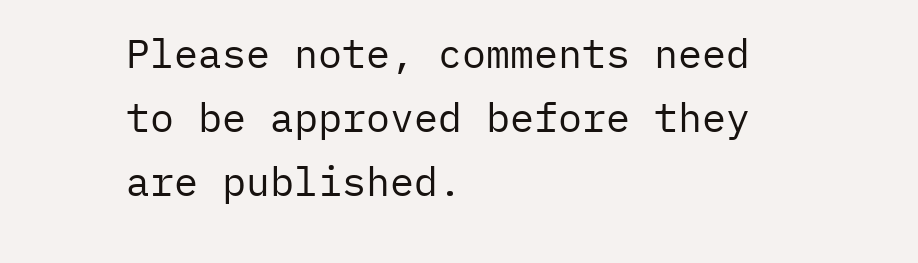Please note, comments need to be approved before they are published.